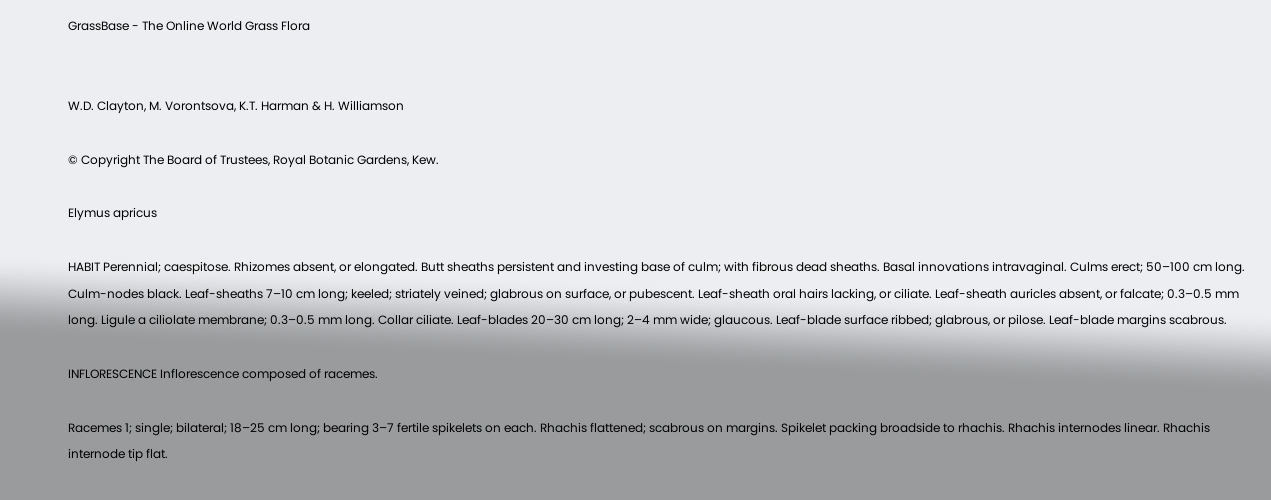GrassBase - The Online World Grass Flora


W.D. Clayton, M. Vorontsova, K.T. Harman & H. Williamson

© Copyright The Board of Trustees, Royal Botanic Gardens, Kew.

Elymus apricus

HABIT Perennial; caespitose. Rhizomes absent, or elongated. Butt sheaths persistent and investing base of culm; with fibrous dead sheaths. Basal innovations intravaginal. Culms erect; 50–100 cm long. Culm-nodes black. Leaf-sheaths 7–10 cm long; keeled; striately veined; glabrous on surface, or pubescent. Leaf-sheath oral hairs lacking, or ciliate. Leaf-sheath auricles absent, or falcate; 0.3–0.5 mm long. Ligule a ciliolate membrane; 0.3–0.5 mm long. Collar ciliate. Leaf-blades 20–30 cm long; 2–4 mm wide; glaucous. Leaf-blade surface ribbed; glabrous, or pilose. Leaf-blade margins scabrous.

INFLORESCENCE Inflorescence composed of racemes.

Racemes 1; single; bilateral; 18–25 cm long; bearing 3–7 fertile spikelets on each. Rhachis flattened; scabrous on margins. Spikelet packing broadside to rhachis. Rhachis internodes linear. Rhachis internode tip flat.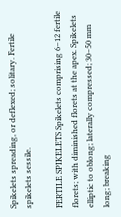Spikelets spreading, or deflexed; solitary. Fertile spikelets sessile.

FERTILE SPIKELETS Spikelets comprising 6–12 fertile florets; with diminished florets at the apex. Spikelets elliptic to oblong; laterally compressed; 30–50 mm long; breaking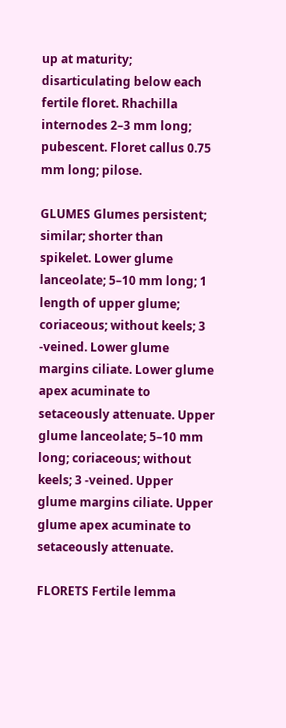up at maturity; disarticulating below each fertile floret. Rhachilla internodes 2–3 mm long; pubescent. Floret callus 0.75 mm long; pilose.

GLUMES Glumes persistent; similar; shorter than spikelet. Lower glume lanceolate; 5–10 mm long; 1 length of upper glume; coriaceous; without keels; 3 -veined. Lower glume margins ciliate. Lower glume apex acuminate to setaceously attenuate. Upper glume lanceolate; 5–10 mm long; coriaceous; without keels; 3 -veined. Upper glume margins ciliate. Upper glume apex acuminate to setaceously attenuate.

FLORETS Fertile lemma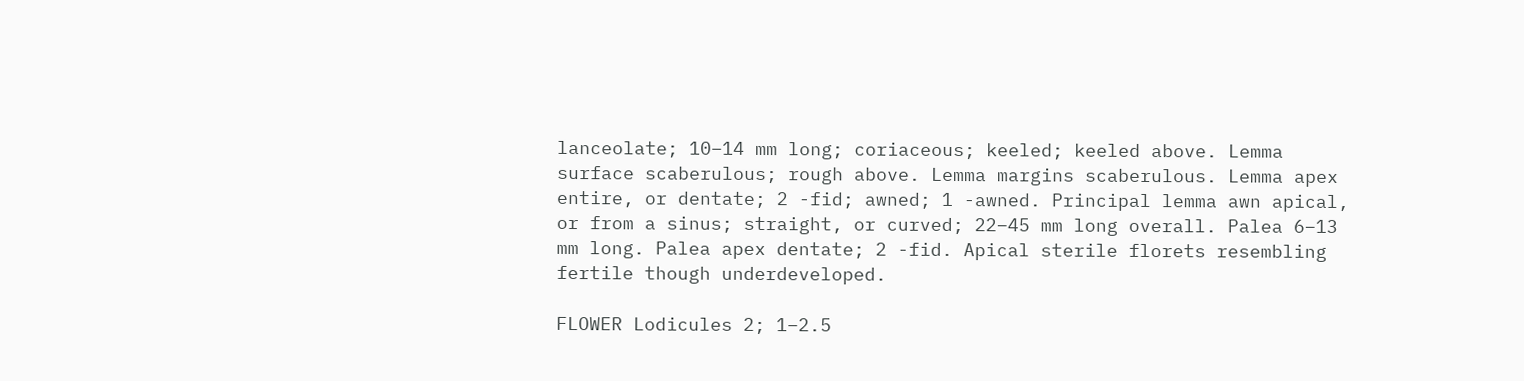lanceolate; 10–14 mm long; coriaceous; keeled; keeled above. Lemma surface scaberulous; rough above. Lemma margins scaberulous. Lemma apex entire, or dentate; 2 -fid; awned; 1 -awned. Principal lemma awn apical, or from a sinus; straight, or curved; 22–45 mm long overall. Palea 6–13 mm long. Palea apex dentate; 2 -fid. Apical sterile florets resembling fertile though underdeveloped.

FLOWER Lodicules 2; 1–2.5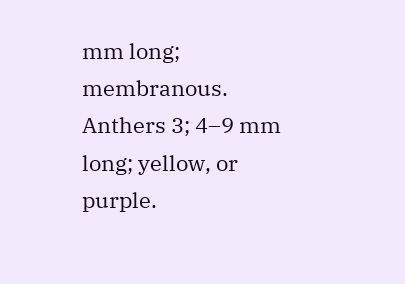mm long; membranous. Anthers 3; 4–9 mm long; yellow, or purple.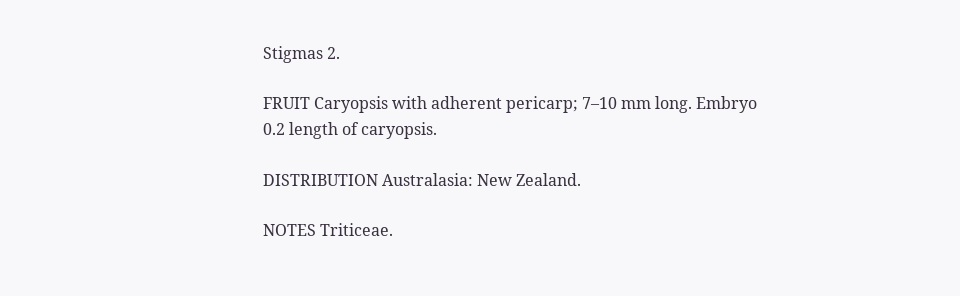Stigmas 2.

FRUIT Caryopsis with adherent pericarp; 7–10 mm long. Embryo 0.2 length of caryopsis.

DISTRIBUTION Australasia: New Zealand.

NOTES Triticeae.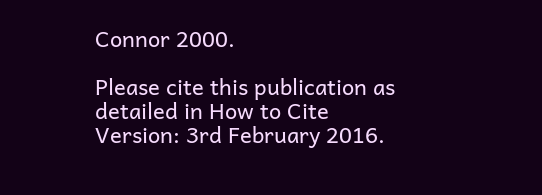Connor 2000.

Please cite this publication as detailed in How to Cite Version: 3rd February 2016.